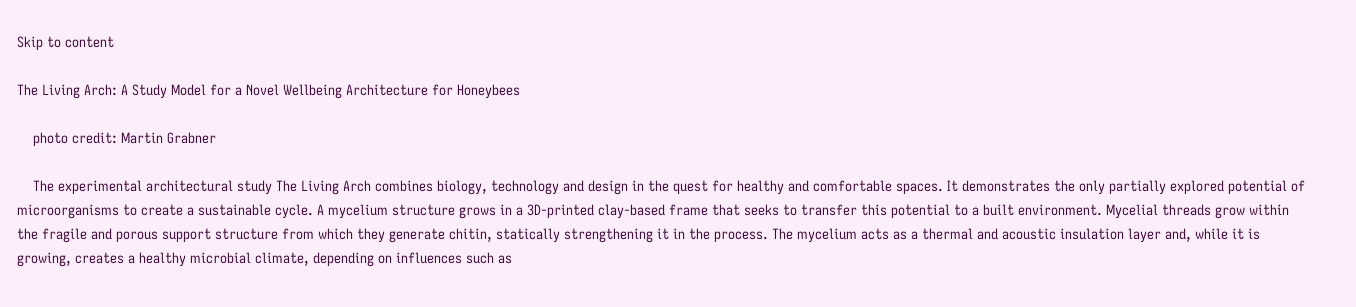Skip to content

The Living Arch: A Study Model for a Novel Wellbeing Architecture for Honeybees

    photo credit: Martin Grabner

    The experimental architectural study The Living Arch combines biology, technology and design in the quest for healthy and comfortable spaces. It demonstrates the only partially explored potential of microorganisms to create a sustainable cycle. A mycelium structure grows in a 3D-printed clay-based frame that seeks to transfer this potential to a built environment. Mycelial threads grow within the fragile and porous support structure from which they generate chitin, statically strengthening it in the process. The mycelium acts as a thermal and acoustic insulation layer and, while it is growing, creates a healthy microbial climate, depending on influences such as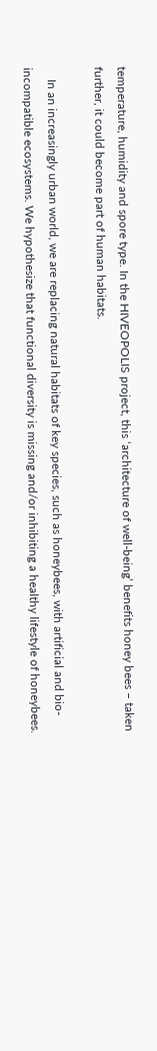temperature, humidity and spore type. In the HIVEOPOLIS project, this ‘architecture of well-being’ benefits honey bees – taken further, it could become part of human habitats.

    In an increasingly urban world, we are replacing natural habitats of key species, such as honeybees, with artificial and bio-incompatible ecosystems. We hypothesize that functional diversity is missing and/or inhibiting a healthy lifestyle of honeybees.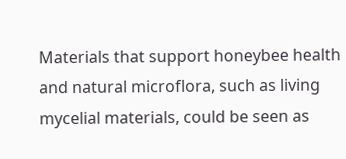Materials that support honeybee health and natural microflora, such as living mycelial materials, could be seen as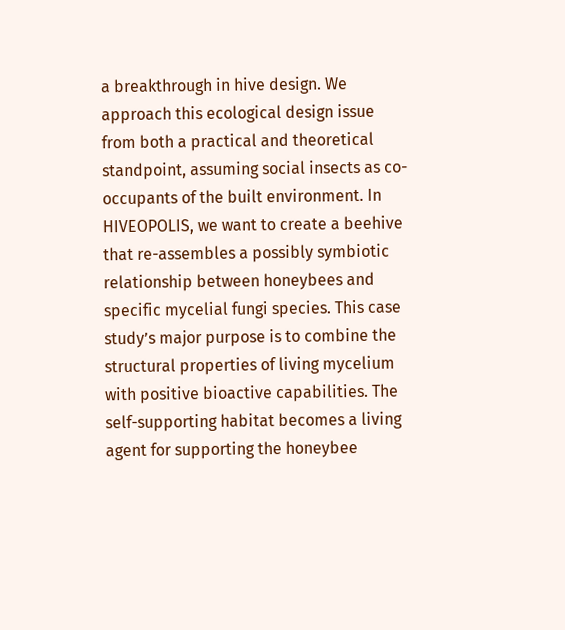a breakthrough in hive design. We approach this ecological design issue from both a practical and theoretical standpoint, assuming social insects as co-occupants of the built environment. In  HIVEOPOLIS, we want to create a beehive that re-assembles a possibly symbiotic relationship between honeybees and specific mycelial fungi species. This case study’s major purpose is to combine the structural properties of living mycelium with positive bioactive capabilities. The self-supporting habitat becomes a living agent for supporting the honeybee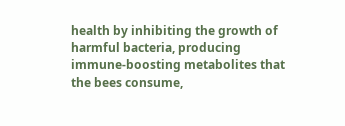health by inhibiting the growth of harmful bacteria, producing immune-boosting metabolites that the bees consume,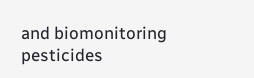and biomonitoring pesticides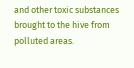and other toxic substances brought to the hive from polluted areas.